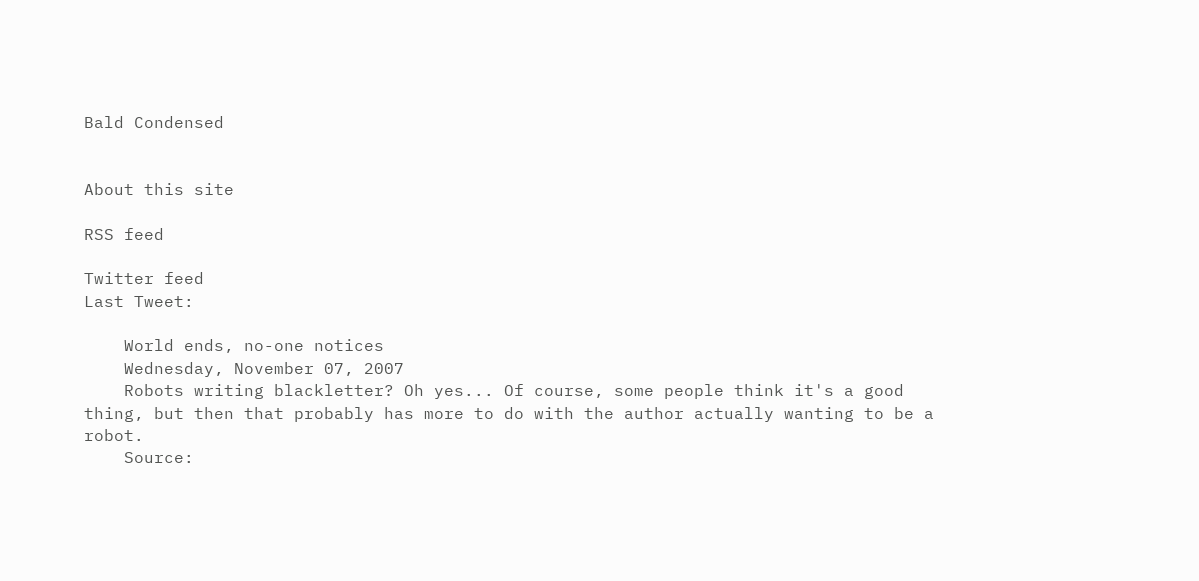Bald Condensed


About this site

RSS feed

Twitter feed
Last Tweet:

    World ends, no-one notices
    Wednesday, November 07, 2007
    Robots writing blackletter? Oh yes... Of course, some people think it's a good thing, but then that probably has more to do with the author actually wanting to be a robot.
    Source: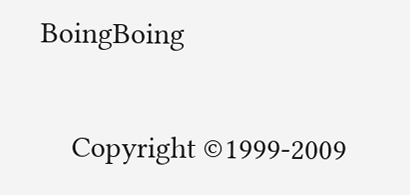BoingBoing

    Copyright ©1999-2009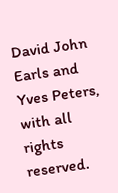David John Earls and Yves Peters, with all rights reserved.